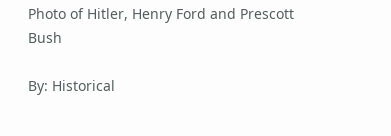Photo of Hitler, Henry Ford and Prescott Bush

By: Historical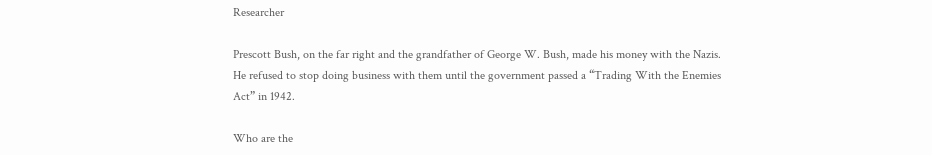Researcher

Prescott Bush, on the far right and the grandfather of George W. Bush, made his money with the Nazis. He refused to stop doing business with them until the government passed a “Trading With the Enemies Act” in 1942.

Who are the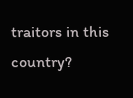traitors in this country?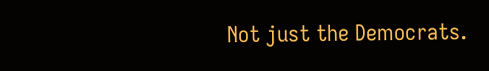Not just the Democrats.